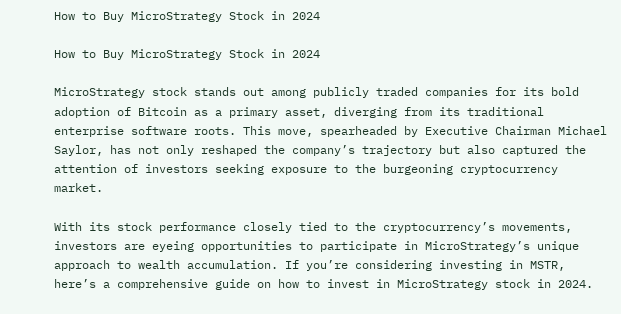How to Buy MicroStrategy Stock in 2024

How to Buy MicroStrategy Stock in 2024

MicroStrategy stock stands out among publicly traded companies for its bold adoption of Bitcoin as a primary asset, diverging from its traditional enterprise software roots. This move, spearheaded by Executive Chairman Michael Saylor, has not only reshaped the company’s trajectory but also captured the attention of investors seeking exposure to the burgeoning cryptocurrency market.

With its stock performance closely tied to the cryptocurrency’s movements, investors are eyeing opportunities to participate in MicroStrategy’s unique approach to wealth accumulation. If you’re considering investing in MSTR, here’s a comprehensive guide on how to invest in MicroStrategy stock in 2024.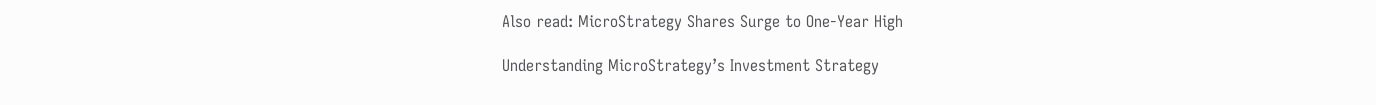Also read: MicroStrategy Shares Surge to One-Year High

Understanding MicroStrategy’s Investment Strategy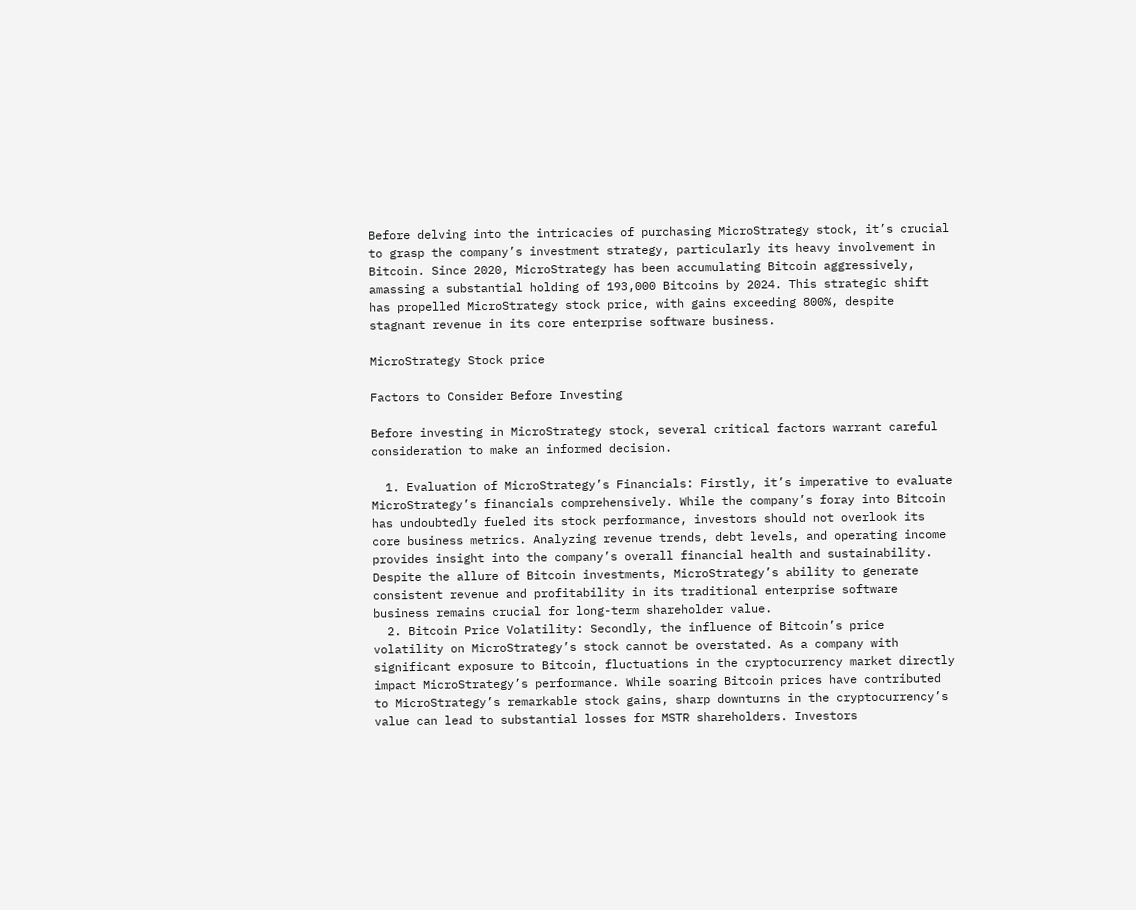Before delving into the intricacies of purchasing MicroStrategy stock, it’s crucial to grasp the company’s investment strategy, particularly its heavy involvement in Bitcoin. Since 2020, MicroStrategy has been accumulating Bitcoin aggressively, amassing a substantial holding of 193,000 Bitcoins by 2024. This strategic shift has propelled MicroStrategy stock price, with gains exceeding 800%, despite stagnant revenue in its core enterprise software business.

MicroStrategy Stock price

Factors to Consider Before Investing

Before investing in MicroStrategy stock, several critical factors warrant careful consideration to make an informed decision.

  1. Evaluation of MicroStrategy’s Financials: Firstly, it’s imperative to evaluate MicroStrategy’s financials comprehensively. While the company’s foray into Bitcoin has undoubtedly fueled its stock performance, investors should not overlook its core business metrics. Analyzing revenue trends, debt levels, and operating income provides insight into the company’s overall financial health and sustainability. Despite the allure of Bitcoin investments, MicroStrategy’s ability to generate consistent revenue and profitability in its traditional enterprise software business remains crucial for long-term shareholder value.
  2. Bitcoin Price Volatility: Secondly, the influence of Bitcoin’s price volatility on MicroStrategy’s stock cannot be overstated. As a company with significant exposure to Bitcoin, fluctuations in the cryptocurrency market directly impact MicroStrategy’s performance. While soaring Bitcoin prices have contributed to MicroStrategy’s remarkable stock gains, sharp downturns in the cryptocurrency’s value can lead to substantial losses for MSTR shareholders. Investors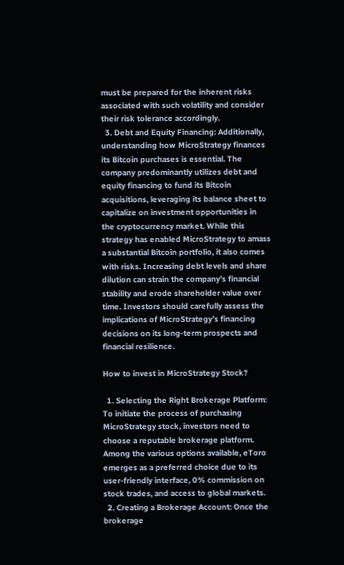must be prepared for the inherent risks associated with such volatility and consider their risk tolerance accordingly.
  3. Debt and Equity Financing: Additionally, understanding how MicroStrategy finances its Bitcoin purchases is essential. The company predominantly utilizes debt and equity financing to fund its Bitcoin acquisitions, leveraging its balance sheet to capitalize on investment opportunities in the cryptocurrency market. While this strategy has enabled MicroStrategy to amass a substantial Bitcoin portfolio, it also comes with risks. Increasing debt levels and share dilution can strain the company’s financial stability and erode shareholder value over time. Investors should carefully assess the implications of MicroStrategy’s financing decisions on its long-term prospects and financial resilience.

How to invest in MicroStrategy Stock?

  1. Selecting the Right Brokerage Platform: To initiate the process of purchasing MicroStrategy stock, investors need to choose a reputable brokerage platform. Among the various options available, eToro emerges as a preferred choice due to its user-friendly interface, 0% commission on stock trades, and access to global markets.
  2. Creating a Brokerage Account: Once the brokerage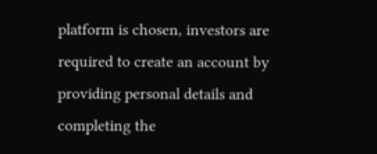platform is chosen, investors are required to create an account by providing personal details and completing the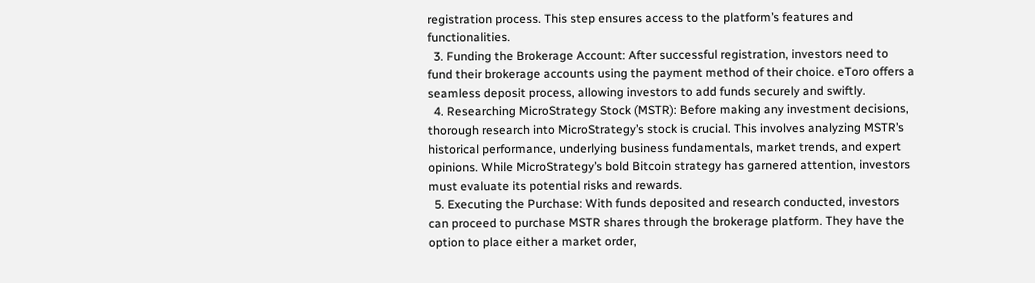registration process. This step ensures access to the platform’s features and functionalities.
  3. Funding the Brokerage Account: After successful registration, investors need to fund their brokerage accounts using the payment method of their choice. eToro offers a seamless deposit process, allowing investors to add funds securely and swiftly.
  4. Researching MicroStrategy Stock (MSTR): Before making any investment decisions, thorough research into MicroStrategy’s stock is crucial. This involves analyzing MSTR’s historical performance, underlying business fundamentals, market trends, and expert opinions. While MicroStrategy’s bold Bitcoin strategy has garnered attention, investors must evaluate its potential risks and rewards.
  5. Executing the Purchase: With funds deposited and research conducted, investors can proceed to purchase MSTR shares through the brokerage platform. They have the option to place either a market order,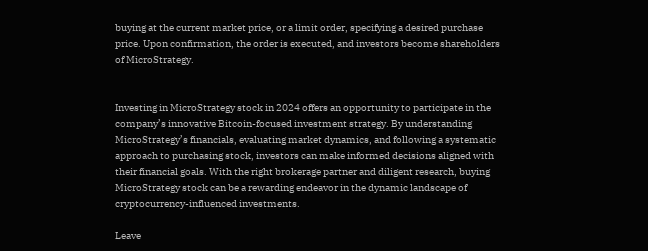buying at the current market price, or a limit order, specifying a desired purchase price. Upon confirmation, the order is executed, and investors become shareholders of MicroStrategy.


Investing in MicroStrategy stock in 2024 offers an opportunity to participate in the company’s innovative Bitcoin-focused investment strategy. By understanding MicroStrategy’s financials, evaluating market dynamics, and following a systematic approach to purchasing stock, investors can make informed decisions aligned with their financial goals. With the right brokerage partner and diligent research, buying MicroStrategy stock can be a rewarding endeavor in the dynamic landscape of cryptocurrency-influenced investments.

Leave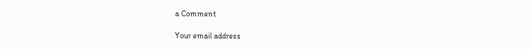a Comment

Your email address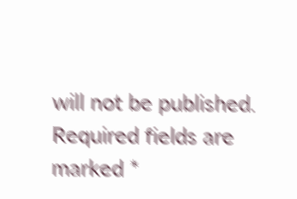will not be published. Required fields are marked *